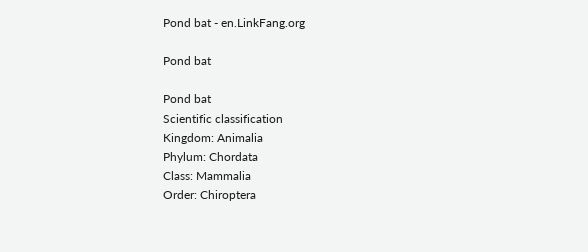Pond bat - en.LinkFang.org

Pond bat

Pond bat
Scientific classification
Kingdom: Animalia
Phylum: Chordata
Class: Mammalia
Order: Chiroptera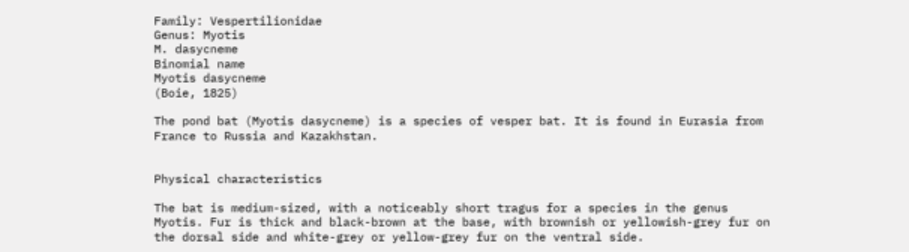Family: Vespertilionidae
Genus: Myotis
M. dasycneme
Binomial name
Myotis dasycneme
(Boie, 1825)

The pond bat (Myotis dasycneme) is a species of vesper bat. It is found in Eurasia from France to Russia and Kazakhstan.


Physical characteristics

The bat is medium-sized, with a noticeably short tragus for a species in the genus Myotis. Fur is thick and black-brown at the base, with brownish or yellowish-grey fur on the dorsal side and white-grey or yellow-grey fur on the ventral side.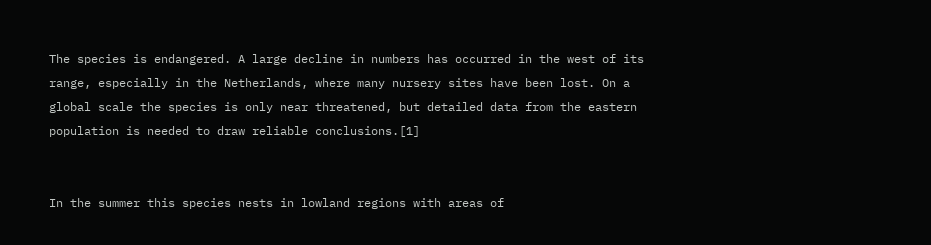The species is endangered. A large decline in numbers has occurred in the west of its range, especially in the Netherlands, where many nursery sites have been lost. On a global scale the species is only near threatened, but detailed data from the eastern population is needed to draw reliable conclusions.[1]


In the summer this species nests in lowland regions with areas of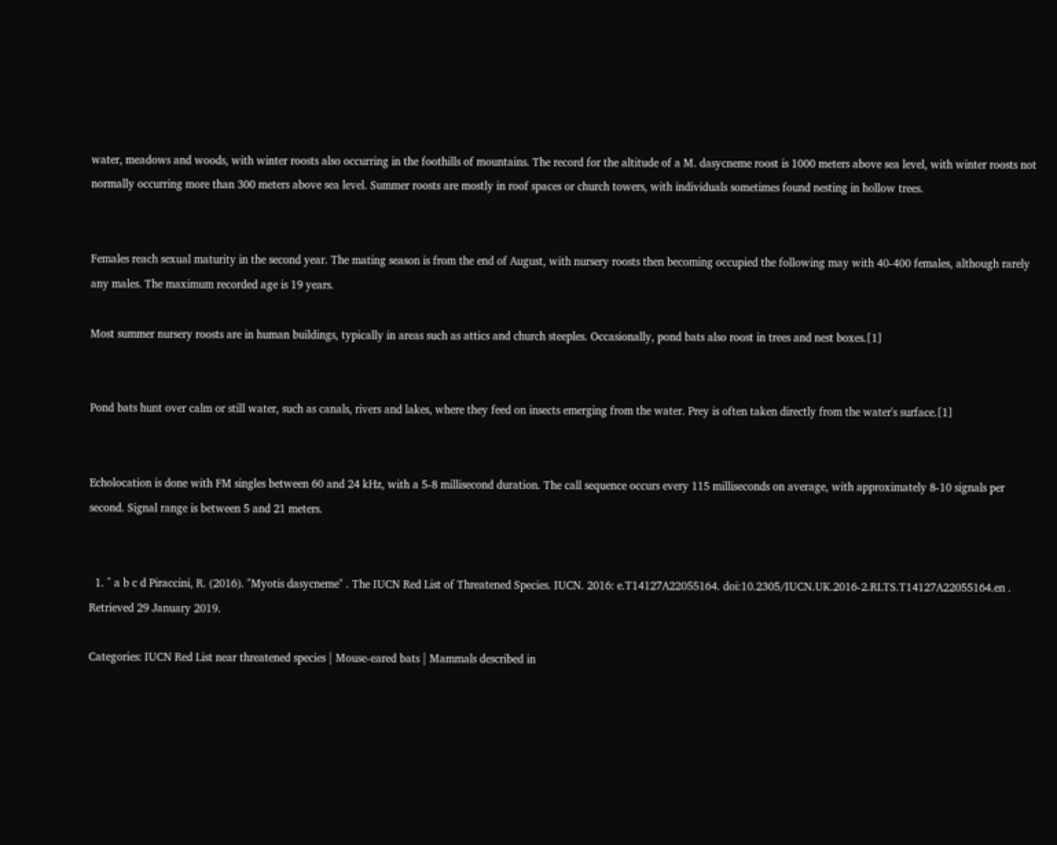water, meadows and woods, with winter roosts also occurring in the foothills of mountains. The record for the altitude of a M. dasycneme roost is 1000 meters above sea level, with winter roosts not normally occurring more than 300 meters above sea level. Summer roosts are mostly in roof spaces or church towers, with individuals sometimes found nesting in hollow trees.


Females reach sexual maturity in the second year. The mating season is from the end of August, with nursery roosts then becoming occupied the following may with 40-400 females, although rarely any males. The maximum recorded age is 19 years.

Most summer nursery roosts are in human buildings, typically in areas such as attics and church steeples. Occasionally, pond bats also roost in trees and nest boxes.[1]


Pond bats hunt over calm or still water, such as canals, rivers and lakes, where they feed on insects emerging from the water. Prey is often taken directly from the water's surface.[1]


Echolocation is done with FM singles between 60 and 24 kHz, with a 5-8 millisecond duration. The call sequence occurs every 115 milliseconds on average, with approximately 8-10 signals per second. Signal range is between 5 and 21 meters.


  1. ^ a b c d Piraccini, R. (2016). "Myotis dasycneme" . The IUCN Red List of Threatened Species. IUCN. 2016: e.T14127A22055164. doi:10.2305/IUCN.UK.2016-2.RLTS.T14127A22055164.en . Retrieved 29 January 2019.

Categories: IUCN Red List near threatened species | Mouse-eared bats | Mammals described in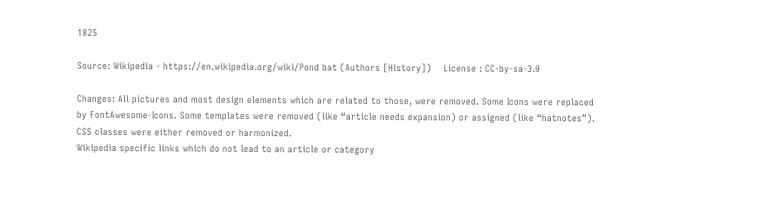1825

Source: Wikipedia - https://en.wikipedia.org/wiki/Pond bat (Authors [History])    License : CC-by-sa-3.0

Changes: All pictures and most design elements which are related to those, were removed. Some Icons were replaced by FontAwesome-Icons. Some templates were removed (like “article needs expansion) or assigned (like “hatnotes”). CSS classes were either removed or harmonized.
Wikipedia specific links which do not lead to an article or category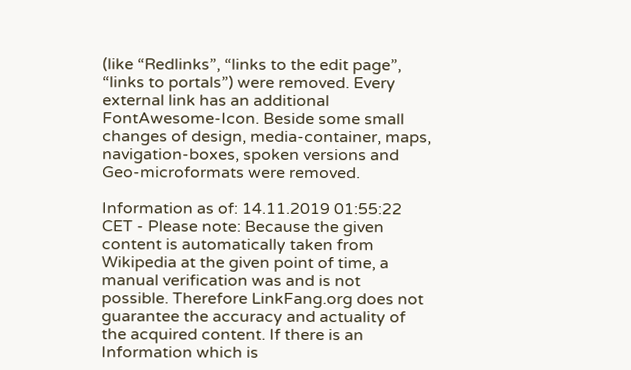(like “Redlinks”, “links to the edit page”, “links to portals”) were removed. Every external link has an additional FontAwesome-Icon. Beside some small changes of design, media-container, maps, navigation-boxes, spoken versions and Geo-microformats were removed.

Information as of: 14.11.2019 01:55:22 CET - Please note: Because the given content is automatically taken from Wikipedia at the given point of time, a manual verification was and is not possible. Therefore LinkFang.org does not guarantee the accuracy and actuality of the acquired content. If there is an Information which is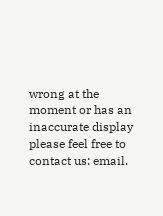wrong at the moment or has an inaccurate display please feel free to contact us: email.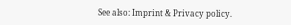See also: Imprint & Privacy policy.